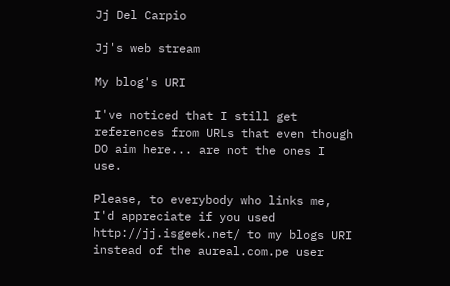Jj Del Carpio

Jj's web stream

My blog's URI

I've noticed that I still get references from URLs that even though DO aim here... are not the ones I use.

Please, to everybody who links me, I'd appreciate if you used http://jj.isgeek.net/ to my blogs URI instead of the aureal.com.pe user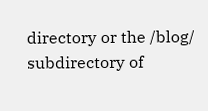directory or the /blog/ subdirectory of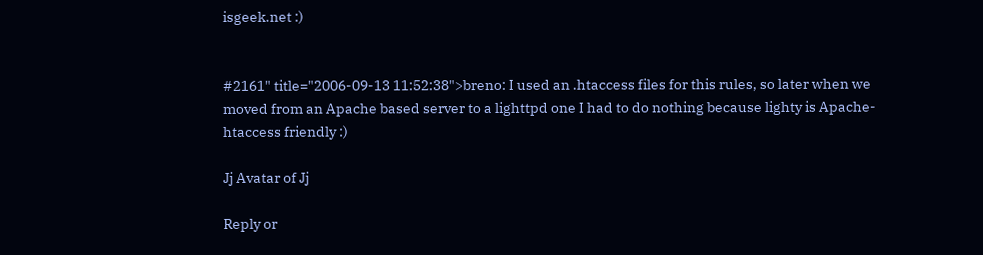isgeek.net :)


#2161" title="2006-09-13 11:52:38">breno: I used an .htaccess files for this rules, so later when we moved from an Apache based server to a lighttpd one I had to do nothing because lighty is Apache-htaccess friendly :)

Jj Avatar of Jj

Reply or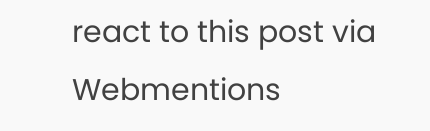react to this post via Webmentions